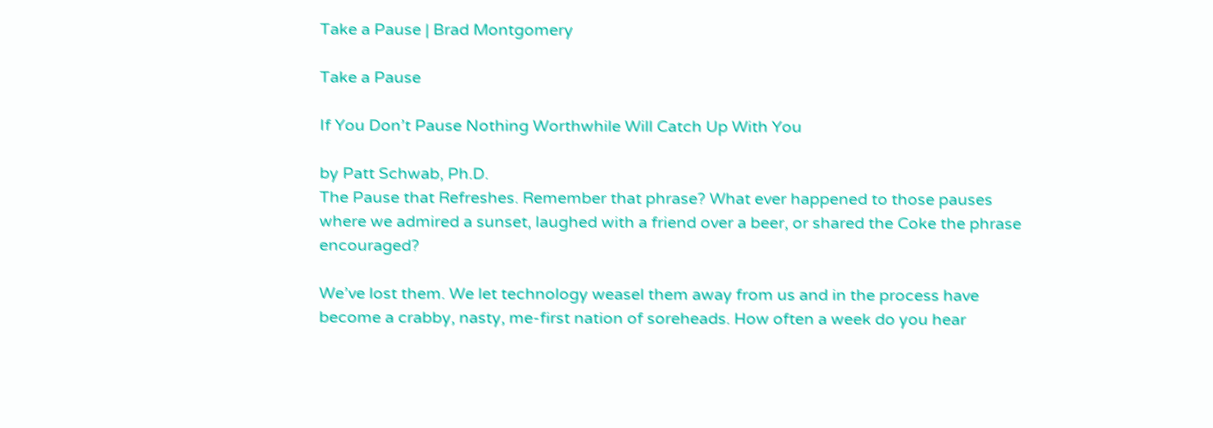Take a Pause | Brad Montgomery

Take a Pause

If You Don’t Pause Nothing Worthwhile Will Catch Up With You

by Patt Schwab, Ph.D.
The Pause that Refreshes. Remember that phrase? What ever happened to those pauses where we admired a sunset, laughed with a friend over a beer, or shared the Coke the phrase encouraged?

We’ve lost them. We let technology weasel them away from us and in the process have become a crabby, nasty, me-first nation of soreheads. How often a week do you hear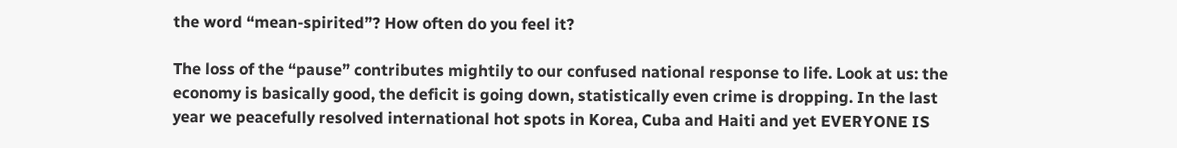the word “mean-spirited”? How often do you feel it?

The loss of the “pause” contributes mightily to our confused national response to life. Look at us: the economy is basically good, the deficit is going down, statistically even crime is dropping. In the last year we peacefully resolved international hot spots in Korea, Cuba and Haiti and yet EVERYONE IS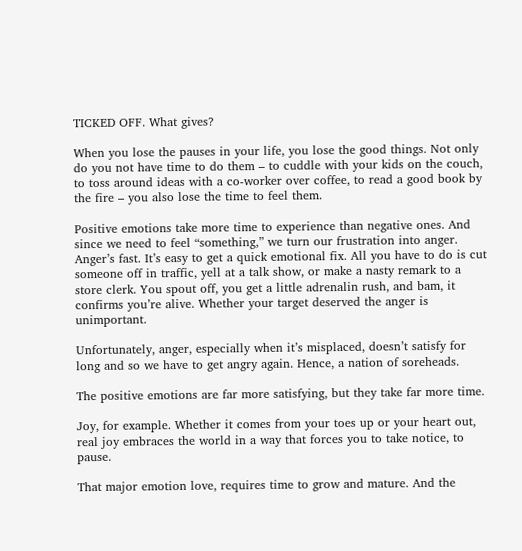TICKED OFF. What gives?

When you lose the pauses in your life, you lose the good things. Not only do you not have time to do them – to cuddle with your kids on the couch, to toss around ideas with a co-worker over coffee, to read a good book by the fire – you also lose the time to feel them.

Positive emotions take more time to experience than negative ones. And since we need to feel “something,” we turn our frustration into anger. Anger’s fast. It’s easy to get a quick emotional fix. All you have to do is cut someone off in traffic, yell at a talk show, or make a nasty remark to a store clerk. You spout off, you get a little adrenalin rush, and bam, it confirms you’re alive. Whether your target deserved the anger is unimportant.

Unfortunately, anger, especially when it’s misplaced, doesn’t satisfy for long and so we have to get angry again. Hence, a nation of soreheads.

The positive emotions are far more satisfying, but they take far more time.

Joy, for example. Whether it comes from your toes up or your heart out, real joy embraces the world in a way that forces you to take notice, to pause.

That major emotion love, requires time to grow and mature. And the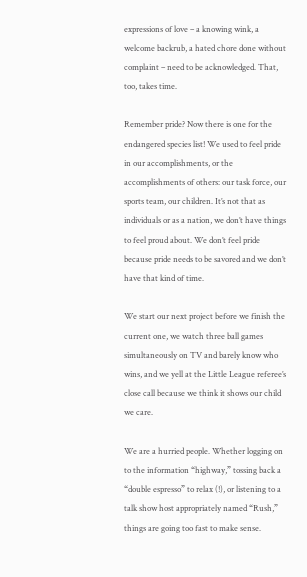expressions of love – a knowing wink, a welcome backrub, a hated chore done without complaint – need to be acknowledged. That, too, takes time.

Remember pride? Now there is one for the endangered species list! We used to feel pride in our accomplishments, or the accomplishments of others: our task force, our sports team, our children. It’s not that as individuals or as a nation, we don’t have things to feel proud about. We don’t feel pride because pride needs to be savored and we don’t have that kind of time.

We start our next project before we finish the current one, we watch three ball games simultaneously on TV and barely know who wins, and we yell at the Little League referee’s close call because we think it shows our child we care.

We are a hurried people. Whether logging on to the information “highway,” tossing back a “double espresso” to relax (!), or listening to a talk show host appropriately named “Rush,” things are going too fast to make sense.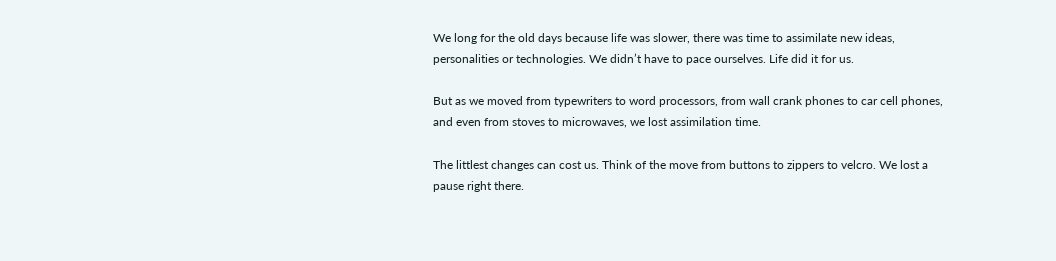We long for the old days because life was slower, there was time to assimilate new ideas, personalities or technologies. We didn’t have to pace ourselves. Life did it for us.

But as we moved from typewriters to word processors, from wall crank phones to car cell phones, and even from stoves to microwaves, we lost assimilation time.

The littlest changes can cost us. Think of the move from buttons to zippers to velcro. We lost a pause right there.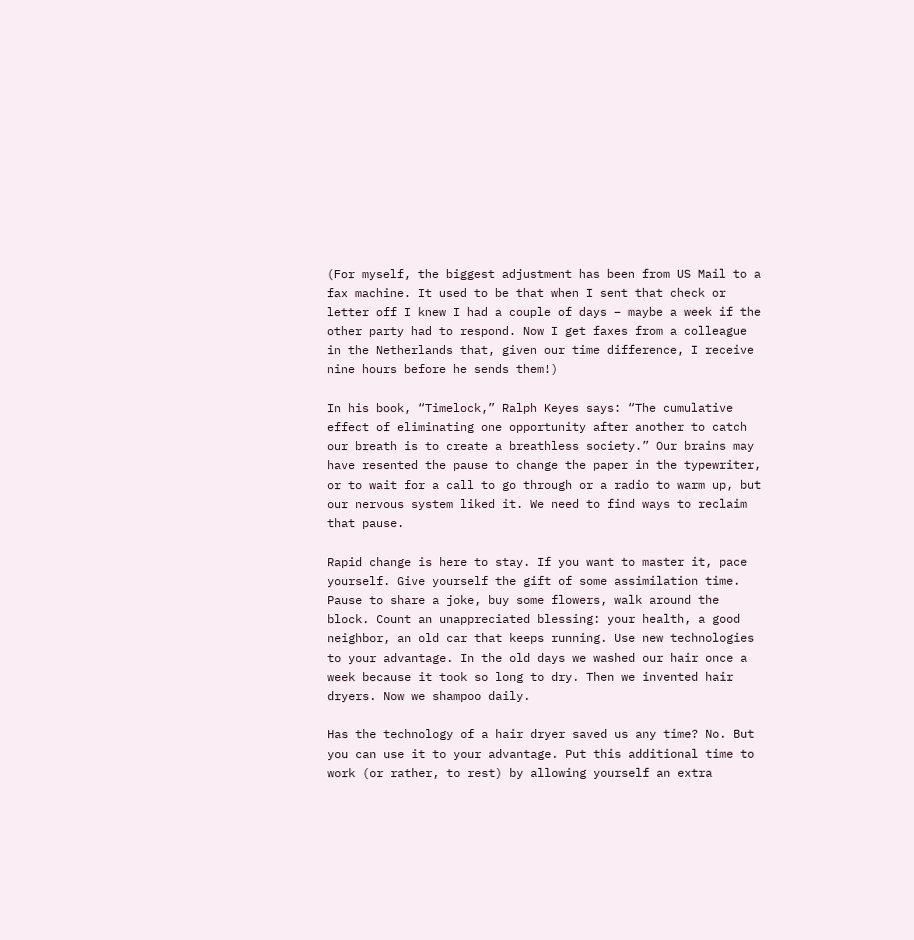(For myself, the biggest adjustment has been from US Mail to a fax machine. It used to be that when I sent that check or letter off I knew I had a couple of days – maybe a week if the other party had to respond. Now I get faxes from a colleague in the Netherlands that, given our time difference, I receive nine hours before he sends them!)

In his book, “Timelock,” Ralph Keyes says: “The cumulative effect of eliminating one opportunity after another to catch our breath is to create a breathless society.” Our brains may have resented the pause to change the paper in the typewriter, or to wait for a call to go through or a radio to warm up, but our nervous system liked it. We need to find ways to reclaim that pause.

Rapid change is here to stay. If you want to master it, pace yourself. Give yourself the gift of some assimilation time. Pause to share a joke, buy some flowers, walk around the block. Count an unappreciated blessing: your health, a good neighbor, an old car that keeps running. Use new technologies to your advantage. In the old days we washed our hair once a week because it took so long to dry. Then we invented hair dryers. Now we shampoo daily.

Has the technology of a hair dryer saved us any time? No. But you can use it to your advantage. Put this additional time to work (or rather, to rest) by allowing yourself an extra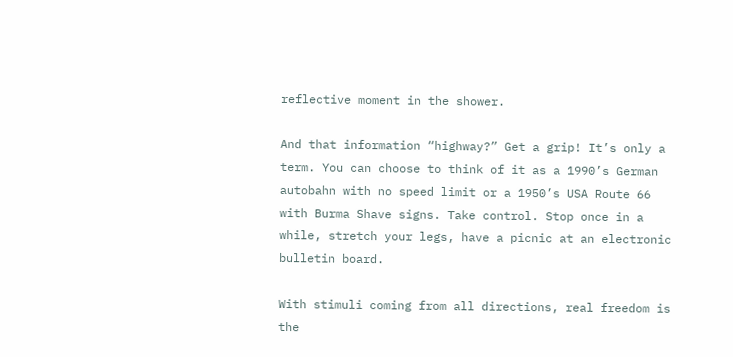reflective moment in the shower.

And that information “highway?” Get a grip! It’s only a term. You can choose to think of it as a 1990’s German autobahn with no speed limit or a 1950’s USA Route 66 with Burma Shave signs. Take control. Stop once in a while, stretch your legs, have a picnic at an electronic bulletin board.

With stimuli coming from all directions, real freedom is the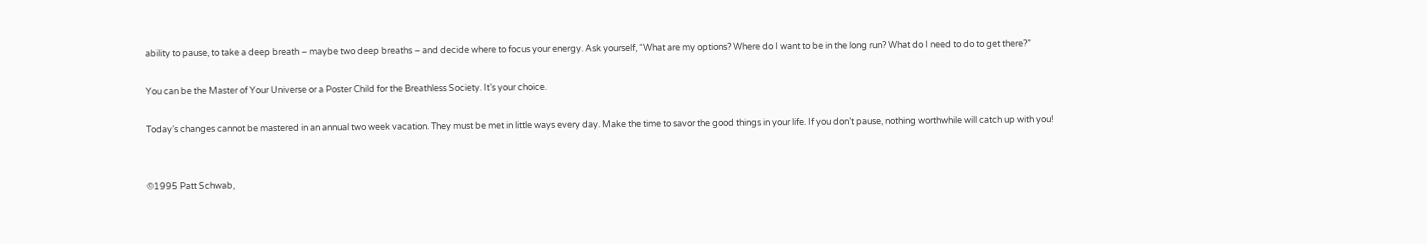ability to pause, to take a deep breath – maybe two deep breaths – and decide where to focus your energy. Ask yourself, “What are my options? Where do I want to be in the long run? What do I need to do to get there?”

You can be the Master of Your Universe or a Poster Child for the Breathless Society. It’s your choice.

Today’s changes cannot be mastered in an annual two week vacation. They must be met in little ways every day. Make the time to savor the good things in your life. If you don’t pause, nothing worthwhile will catch up with you!


©1995 Patt Schwab,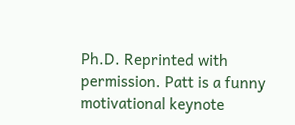Ph.D. Reprinted with permission. Patt is a funny motivational keynote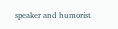speaker and humorist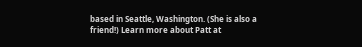based in Seattle, Washington. (She is also a friend!) Learn more about Patt at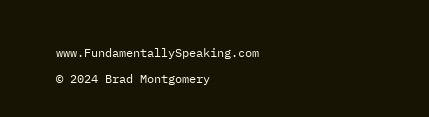www.FundamentallySpeaking.com

© 2024 Brad Montgomery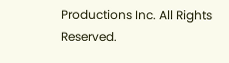Productions Inc. All Rights Reserved.